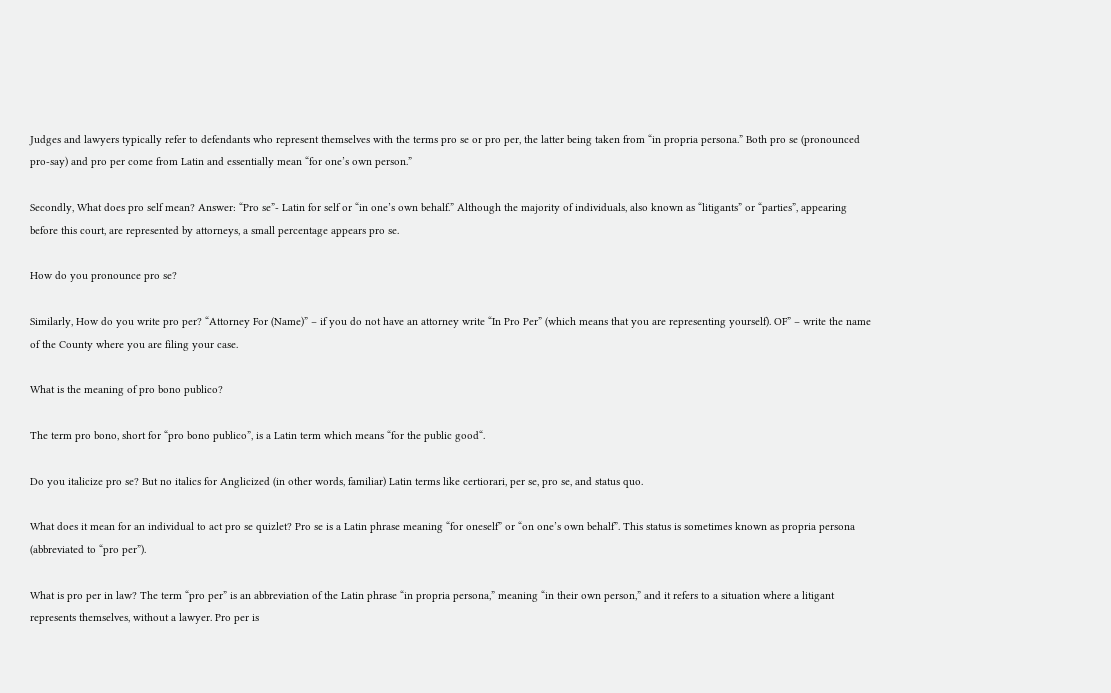Judges and lawyers typically refer to defendants who represent themselves with the terms pro se or pro per, the latter being taken from “in propria persona.” Both pro se (pronounced pro-say) and pro per come from Latin and essentially mean “for one’s own person.”

Secondly, What does pro self mean? Answer: “Pro se”- Latin for self or “in one’s own behalf.” Although the majority of individuals, also known as “litigants” or “parties”, appearing before this court, are represented by attorneys, a small percentage appears pro se.

How do you pronounce pro se?

Similarly, How do you write pro per? “Attorney For (Name)” – if you do not have an attorney write “In Pro Per” (which means that you are representing yourself). OF” – write the name of the County where you are filing your case.

What is the meaning of pro bono publico?

The term pro bono, short for “pro bono publico”, is a Latin term which means “for the public good“.

Do you italicize pro se? But no italics for Anglicized (in other words, familiar) Latin terms like certiorari, per se, pro se, and status quo.

What does it mean for an individual to act pro se quizlet? Pro se is a Latin phrase meaning “for oneself” or “on one’s own behalf”. This status is sometimes known as propria persona (abbreviated to “pro per”).

What is pro per in law? The term “pro per” is an abbreviation of the Latin phrase “in propria persona,” meaning “in their own person,” and it refers to a situation where a litigant represents themselves, without a lawyer. Pro per is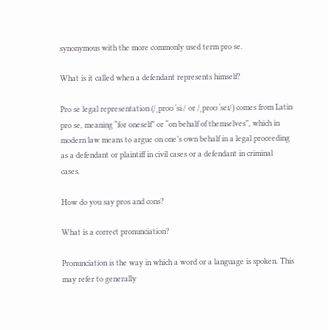synonymous with the more commonly used term pro se.

What is it called when a defendant represents himself?

Pro se legal representation (/ˌproʊ ˈsiː/ or /ˌproʊ ˈseɪ/) comes from Latin pro se, meaning “for oneself” or “on behalf of themselves”, which in modern law means to argue on one’s own behalf in a legal proceeding as a defendant or plaintiff in civil cases or a defendant in criminal cases.

How do you say pros and cons?

What is a correct pronunciation?

Pronunciation is the way in which a word or a language is spoken. This may refer to generally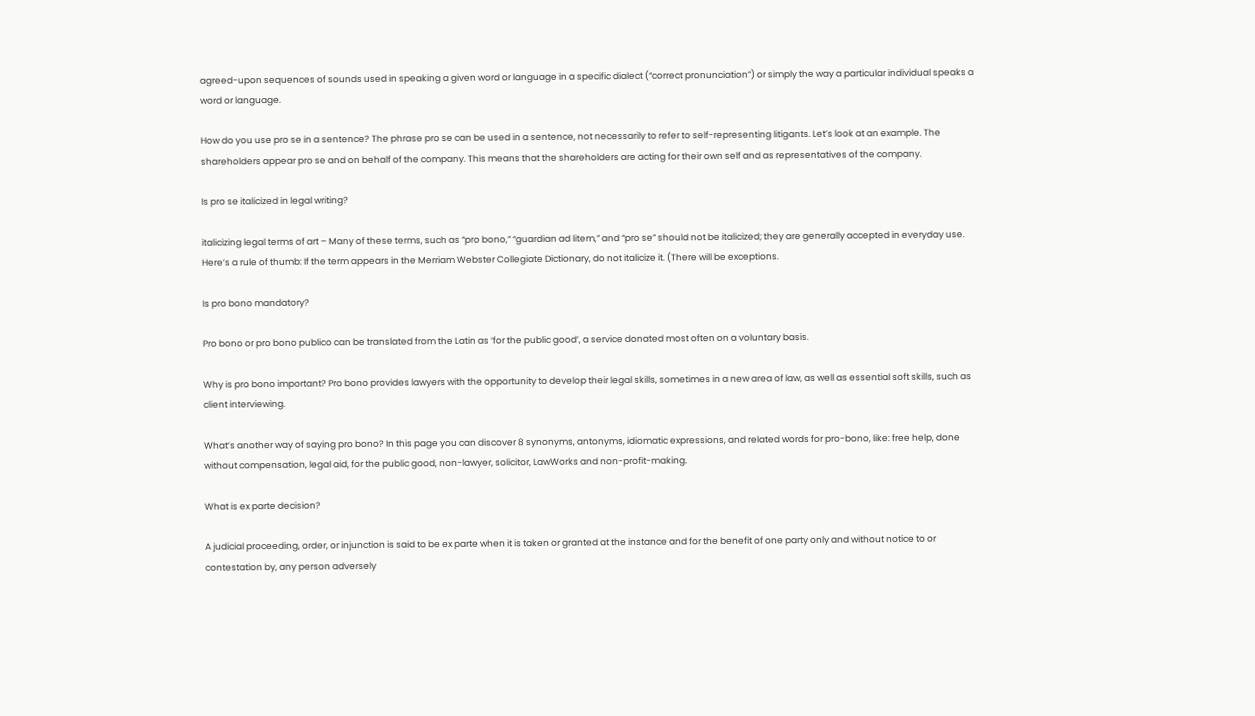agreed-upon sequences of sounds used in speaking a given word or language in a specific dialect (“correct pronunciation”) or simply the way a particular individual speaks a word or language.

How do you use pro se in a sentence? The phrase pro se can be used in a sentence, not necessarily to refer to self-representing litigants. Let’s look at an example. The shareholders appear pro se and on behalf of the company. This means that the shareholders are acting for their own self and as representatives of the company.

Is pro se italicized in legal writing?

italicizing legal terms of art – Many of these terms, such as “pro bono,” “guardian ad litem,” and “pro se” should not be italicized; they are generally accepted in everyday use. Here’s a rule of thumb: If the term appears in the Merriam Webster Collegiate Dictionary, do not italicize it. (There will be exceptions.

Is pro bono mandatory?

Pro bono or pro bono publico can be translated from the Latin as ‘for the public good’, a service donated most often on a voluntary basis.

Why is pro bono important? Pro bono provides lawyers with the opportunity to develop their legal skills, sometimes in a new area of law, as well as essential soft skills, such as client interviewing.

What’s another way of saying pro bono? In this page you can discover 8 synonyms, antonyms, idiomatic expressions, and related words for pro-bono, like: free help, done without compensation, legal aid, for the public good, non-lawyer, solicitor, LawWorks and non-profit-making.

What is ex parte decision?

A judicial proceeding, order, or injunction is said to be ex parte when it is taken or granted at the instance and for the benefit of one party only and without notice to or contestation by, any person adversely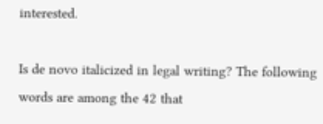interested.

Is de novo italicized in legal writing? The following words are among the 42 that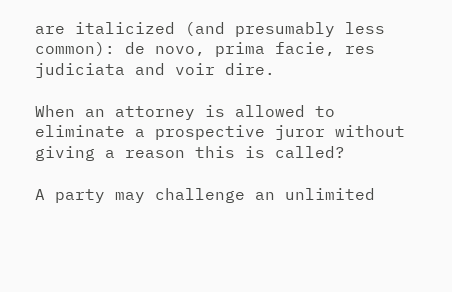are italicized (and presumably less common): de novo, prima facie, res judiciata and voir dire.

When an attorney is allowed to eliminate a prospective juror without giving a reason this is called?

A party may challenge an unlimited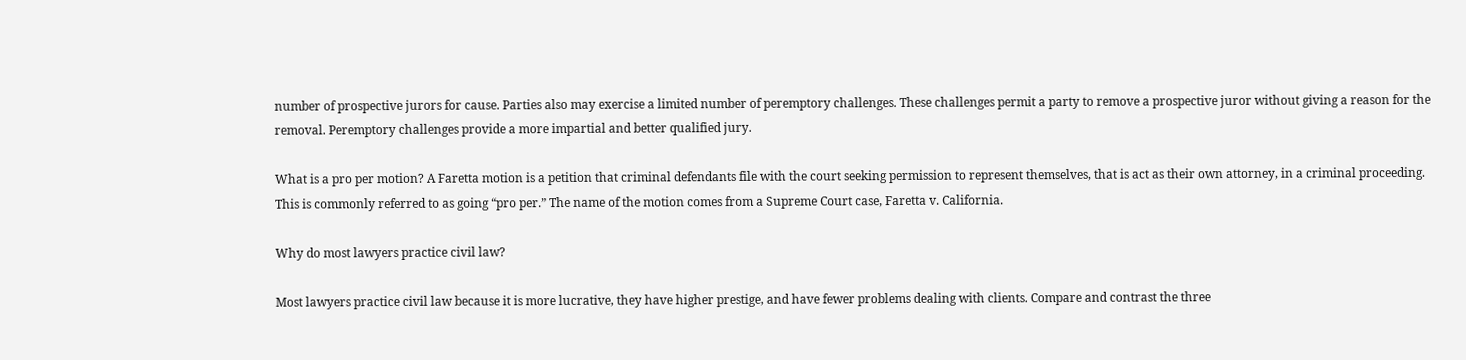number of prospective jurors for cause. Parties also may exercise a limited number of peremptory challenges. These challenges permit a party to remove a prospective juror without giving a reason for the removal. Peremptory challenges provide a more impartial and better qualified jury.

What is a pro per motion? A Faretta motion is a petition that criminal defendants file with the court seeking permission to represent themselves, that is act as their own attorney, in a criminal proceeding. This is commonly referred to as going “pro per.” The name of the motion comes from a Supreme Court case, Faretta v. California.

Why do most lawyers practice civil law?

Most lawyers practice civil law because it is more lucrative, they have higher prestige, and have fewer problems dealing with clients. Compare and contrast the three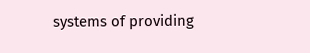systems of providing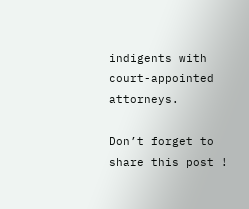indigents with court-appointed attorneys.

Don’t forget to share this post !